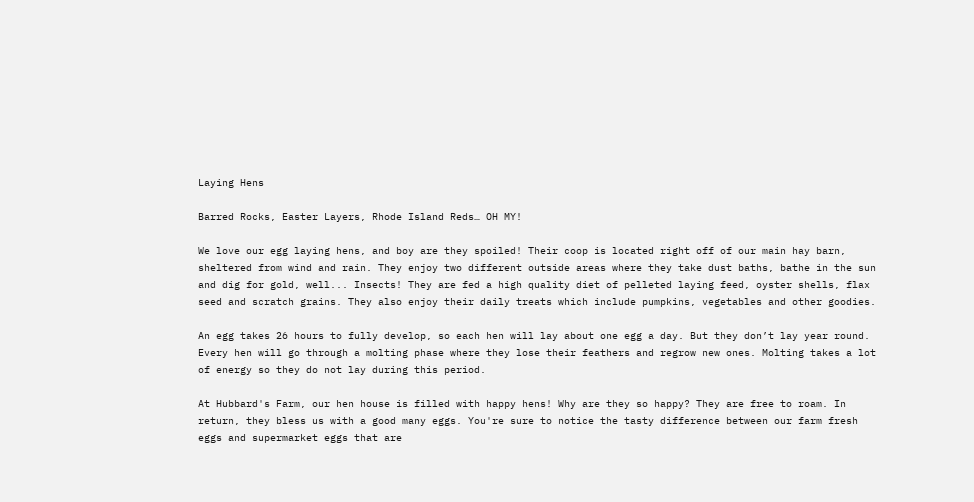Laying Hens

Barred Rocks, Easter Layers, Rhode Island Reds… OH MY!

We love our egg laying hens, and boy are they spoiled! Their coop is located right off of our main hay barn, sheltered from wind and rain. They enjoy two different outside areas where they take dust baths, bathe in the sun and dig for gold, well... Insects! They are fed a high quality diet of pelleted laying feed, oyster shells, flax seed and scratch grains. They also enjoy their daily treats which include pumpkins, vegetables and other goodies.

An egg takes 26 hours to fully develop, so each hen will lay about one egg a day. But they don’t lay year round. Every hen will go through a molting phase where they lose their feathers and regrow new ones. Molting takes a lot of energy so they do not lay during this period.

At Hubbard's Farm, our hen house is filled with happy hens! Why are they so happy? They are free to roam. In return, they bless us with a good many eggs. You're sure to notice the tasty difference between our farm fresh eggs and supermarket eggs that are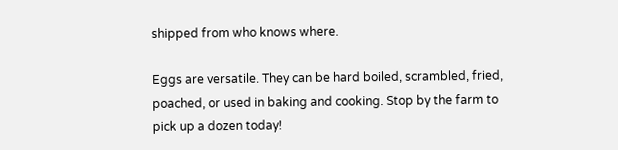shipped from who knows where.

Eggs are versatile. They can be hard boiled, scrambled, fried, poached, or used in baking and cooking. Stop by the farm to pick up a dozen today!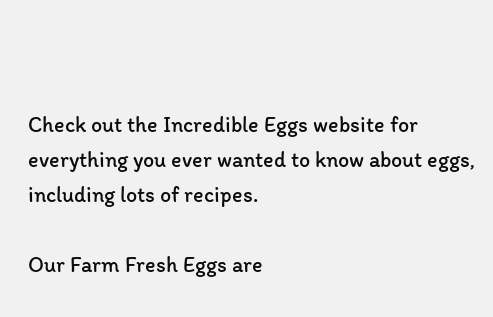Check out the Incredible Eggs website for everything you ever wanted to know about eggs, including lots of recipes.

Our Farm Fresh Eggs are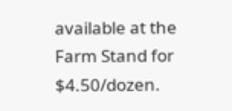available at the Farm Stand for $4.50/dozen.